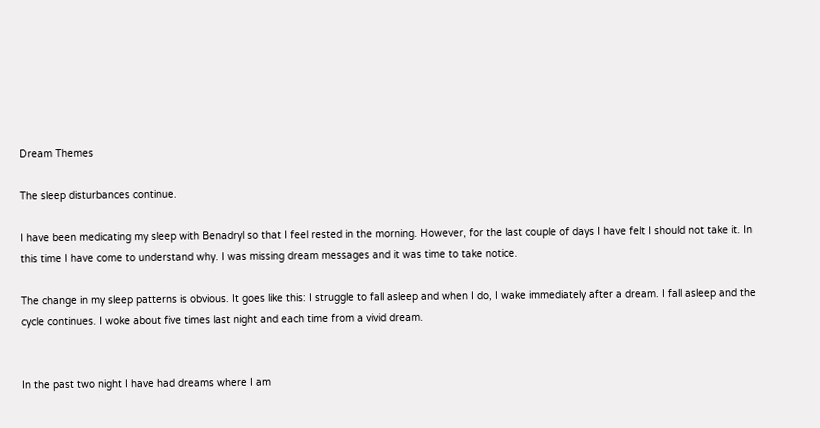Dream Themes

The sleep disturbances continue.

I have been medicating my sleep with Benadryl so that I feel rested in the morning. However, for the last couple of days I have felt I should not take it. In this time I have come to understand why. I was missing dream messages and it was time to take notice.

The change in my sleep patterns is obvious. It goes like this: I struggle to fall asleep and when I do, I wake immediately after a dream. I fall asleep and the cycle continues. I woke about five times last night and each time from a vivid dream.


In the past two night I have had dreams where I am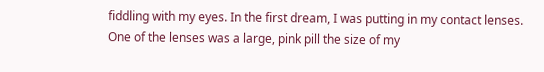fiddling with my eyes. In the first dream, I was putting in my contact lenses. One of the lenses was a large, pink pill the size of my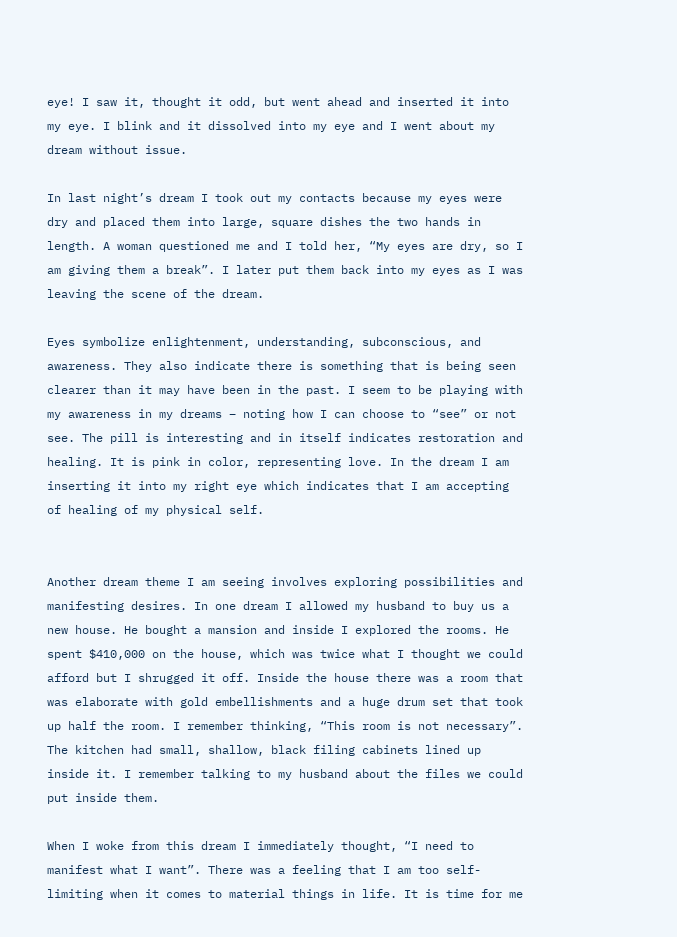eye! I saw it, thought it odd, but went ahead and inserted it into my eye. I blink and it dissolved into my eye and I went about my dream without issue.

In last night’s dream I took out my contacts because my eyes were dry and placed them into large, square dishes the two hands in length. A woman questioned me and I told her, “My eyes are dry, so I am giving them a break”. I later put them back into my eyes as I was leaving the scene of the dream.

Eyes symbolize enlightenment, understanding, subconscious, and awareness. They also indicate there is something that is being seen clearer than it may have been in the past. I seem to be playing with my awareness in my dreams – noting how I can choose to “see” or not see. The pill is interesting and in itself indicates restoration and healing. It is pink in color, representing love. In the dream I am inserting it into my right eye which indicates that I am accepting of healing of my physical self.


Another dream theme I am seeing involves exploring possibilities and manifesting desires. In one dream I allowed my husband to buy us a new house. He bought a mansion and inside I explored the rooms. He spent $410,000 on the house, which was twice what I thought we could afford but I shrugged it off. Inside the house there was a room that was elaborate with gold embellishments and a huge drum set that took up half the room. I remember thinking, “This room is not necessary”. The kitchen had small, shallow, black filing cabinets lined up inside it. I remember talking to my husband about the files we could put inside them.

When I woke from this dream I immediately thought, “I need to manifest what I want”. There was a feeling that I am too self-limiting when it comes to material things in life. It is time for me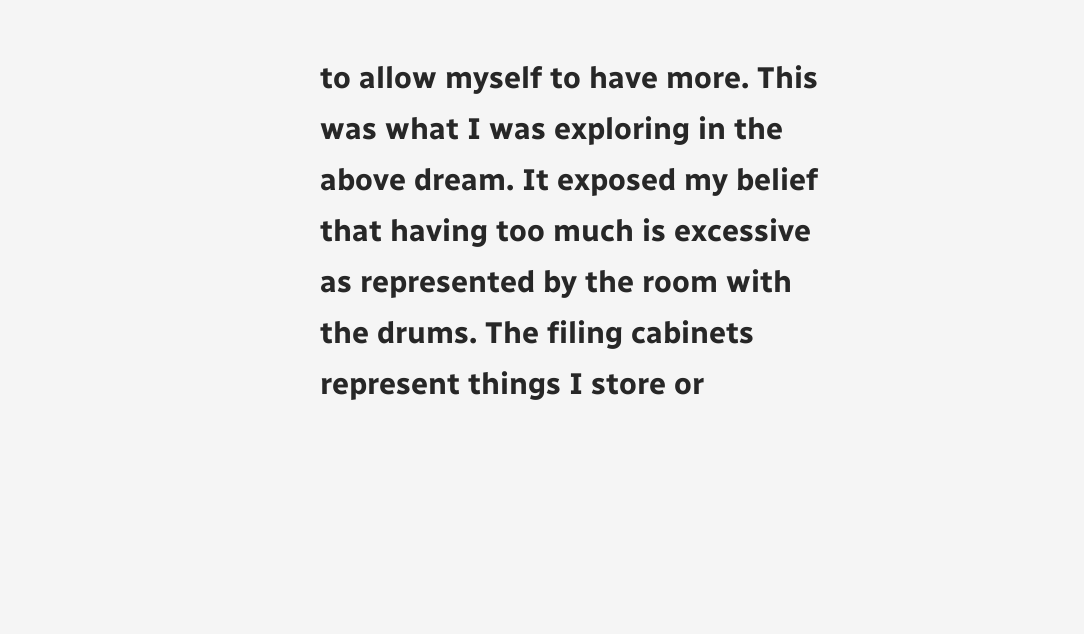to allow myself to have more. This was what I was exploring in the above dream. It exposed my belief that having too much is excessive as represented by the room with the drums. The filing cabinets represent things I store or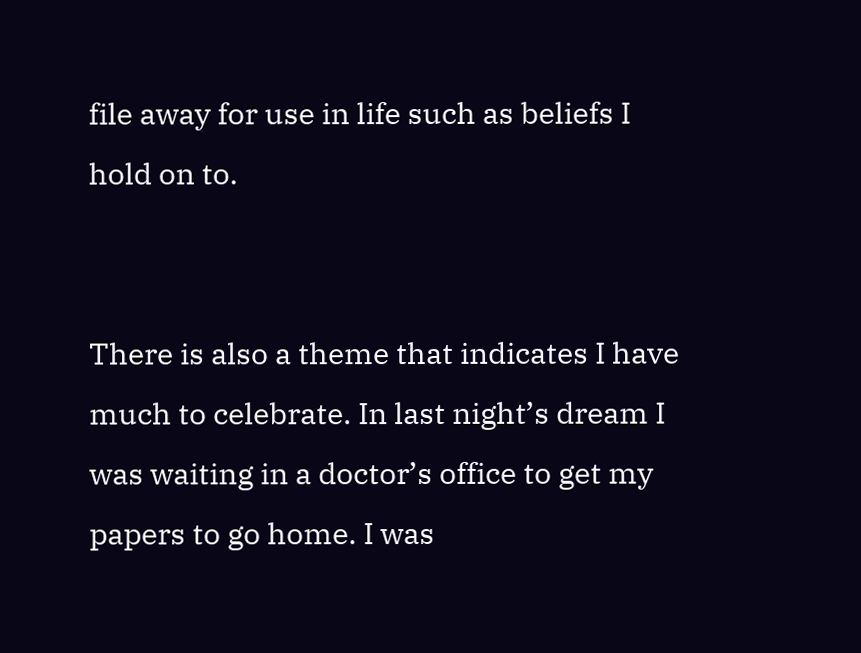file away for use in life such as beliefs I hold on to.


There is also a theme that indicates I have much to celebrate. In last night’s dream I was waiting in a doctor’s office to get my papers to go home. I was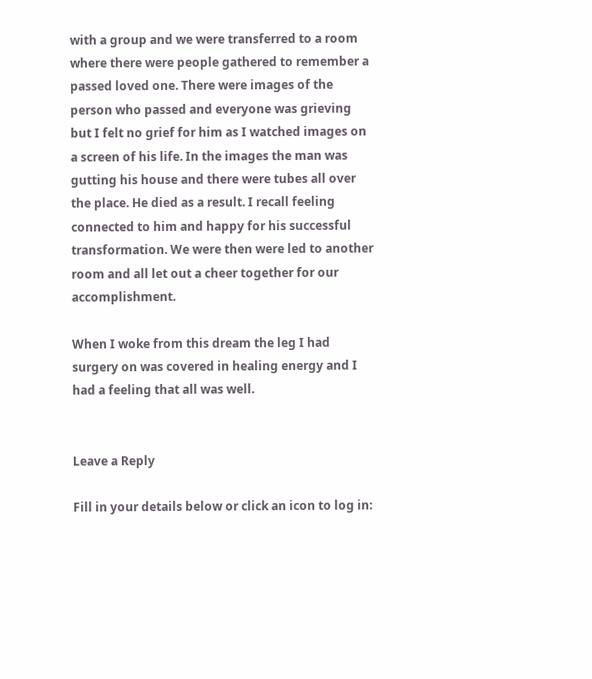with a group and we were transferred to a room where there were people gathered to remember a passed loved one. There were images of the person who passed and everyone was grieving but I felt no grief for him as I watched images on a screen of his life. In the images the man was gutting his house and there were tubes all over the place. He died as a result. I recall feeling connected to him and happy for his successful transformation. We were then were led to another room and all let out a cheer together for our accomplishment.

When I woke from this dream the leg I had surgery on was covered in healing energy and I had a feeling that all was well.


Leave a Reply

Fill in your details below or click an icon to log in: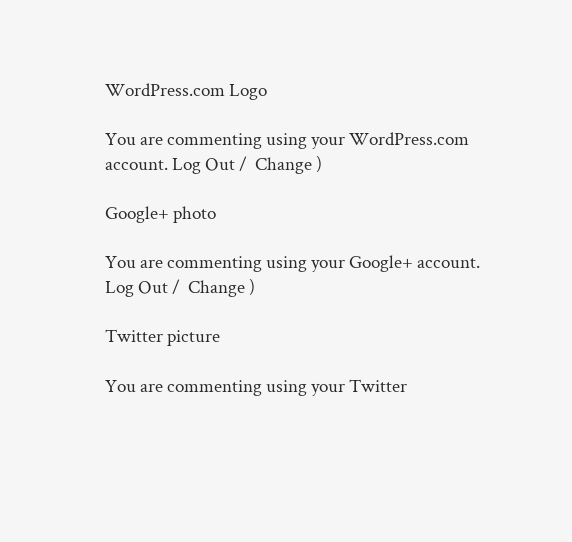WordPress.com Logo

You are commenting using your WordPress.com account. Log Out /  Change )

Google+ photo

You are commenting using your Google+ account. Log Out /  Change )

Twitter picture

You are commenting using your Twitter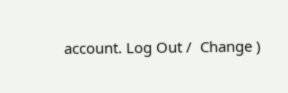account. Log Out /  Change )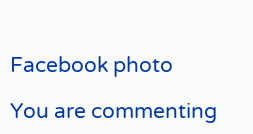Facebook photo

You are commenting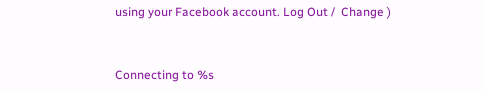using your Facebook account. Log Out /  Change )


Connecting to %s